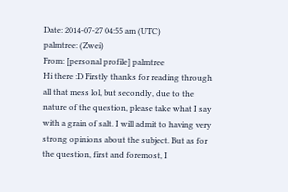Date: 2014-07-27 04:55 am (UTC)
palmtree: (Zwei)
From: [personal profile] palmtree
Hi there :D Firstly thanks for reading through all that mess lol, but secondly, due to the nature of the question, please take what I say with a grain of salt. I will admit to having very strong opinions about the subject. But as for the question, first and foremost, I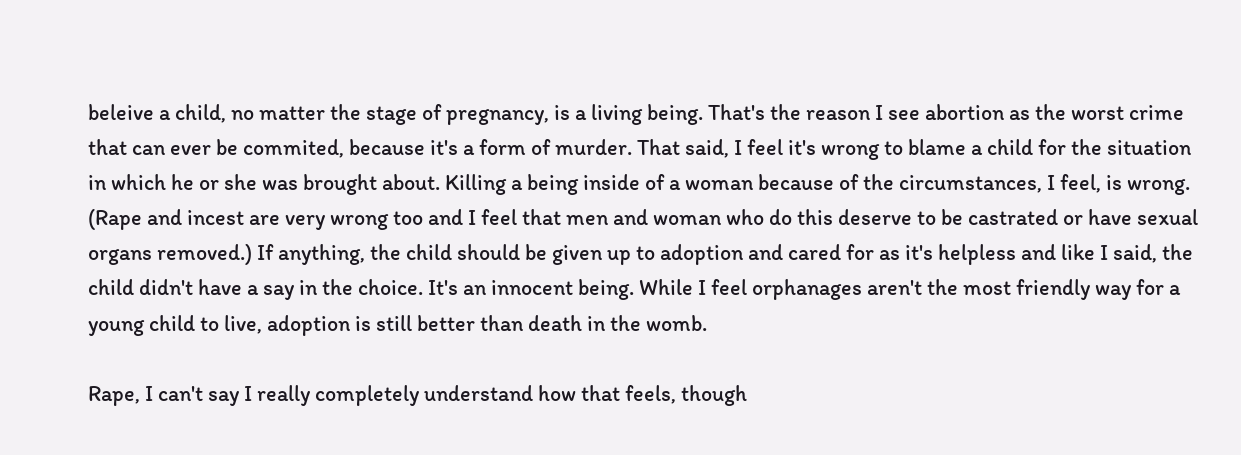beleive a child, no matter the stage of pregnancy, is a living being. That's the reason I see abortion as the worst crime that can ever be commited, because it's a form of murder. That said, I feel it's wrong to blame a child for the situation in which he or she was brought about. Killing a being inside of a woman because of the circumstances, I feel, is wrong. (Rape and incest are very wrong too and I feel that men and woman who do this deserve to be castrated or have sexual organs removed.) If anything, the child should be given up to adoption and cared for as it's helpless and like I said, the child didn't have a say in the choice. It's an innocent being. While I feel orphanages aren't the most friendly way for a young child to live, adoption is still better than death in the womb.

Rape, I can't say I really completely understand how that feels, though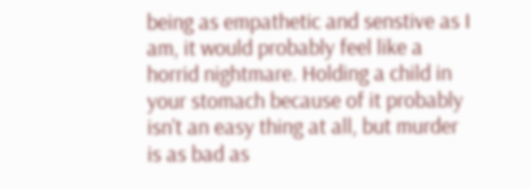being as empathetic and senstive as I am, it would probably feel like a horrid nightmare. Holding a child in your stomach because of it probably isn't an easy thing at all, but murder is as bad as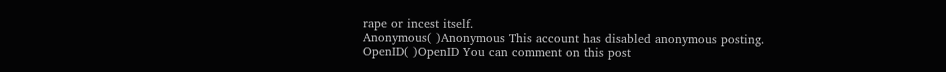rape or incest itself.
Anonymous( )Anonymous This account has disabled anonymous posting.
OpenID( )OpenID You can comment on this post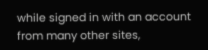while signed in with an account from many other sites,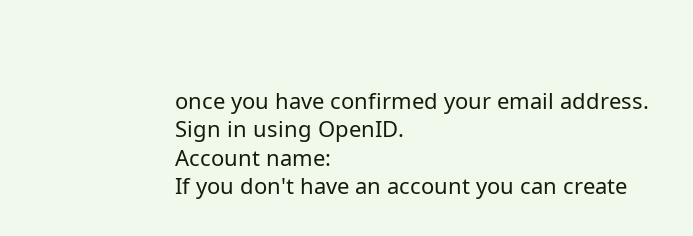once you have confirmed your email address. Sign in using OpenID.
Account name:
If you don't have an account you can create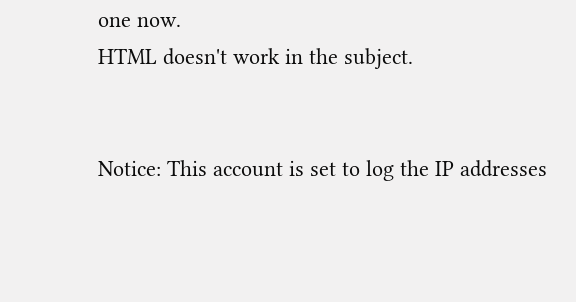one now.
HTML doesn't work in the subject.


Notice: This account is set to log the IP addresses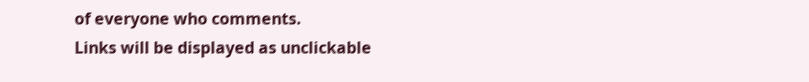of everyone who comments.
Links will be displayed as unclickable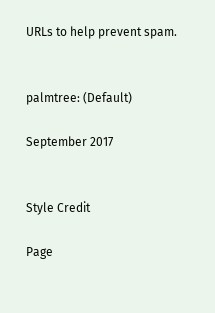URLs to help prevent spam.


palmtree: (Default)

September 2017


Style Credit

Page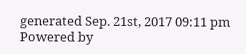generated Sep. 21st, 2017 09:11 pm
Powered by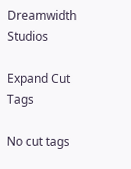Dreamwidth Studios

Expand Cut Tags

No cut tags